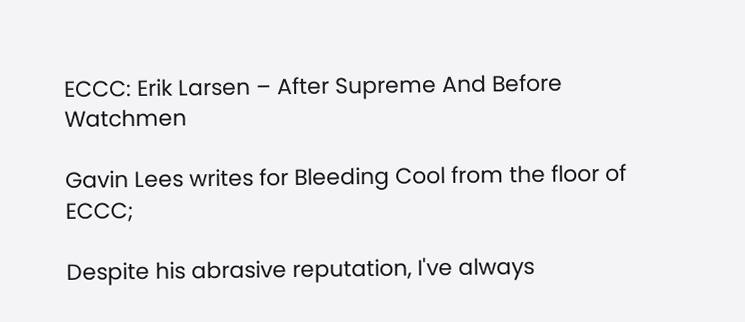ECCC: Erik Larsen – After Supreme And Before Watchmen

Gavin Lees writes for Bleeding Cool from the floor of ECCC;

Despite his abrasive reputation, I've always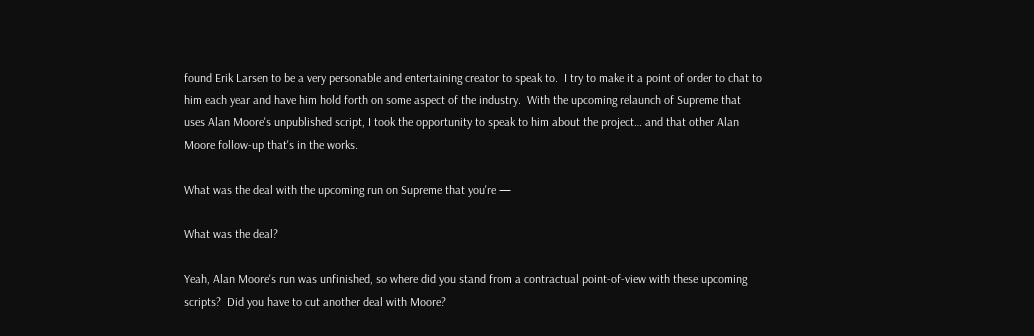found Erik Larsen to be a very personable and entertaining creator to speak to.  I try to make it a point of order to chat to him each year and have him hold forth on some aspect of the industry.  With the upcoming relaunch of Supreme that uses Alan Moore's unpublished script, I took the opportunity to speak to him about the project… and that other Alan Moore follow-up that's in the works.

What was the deal with the upcoming run on Supreme that you're —

What was the deal?

Yeah, Alan Moore's run was unfinished, so where did you stand from a contractual point-of-view with these upcoming scripts?  Did you have to cut another deal with Moore?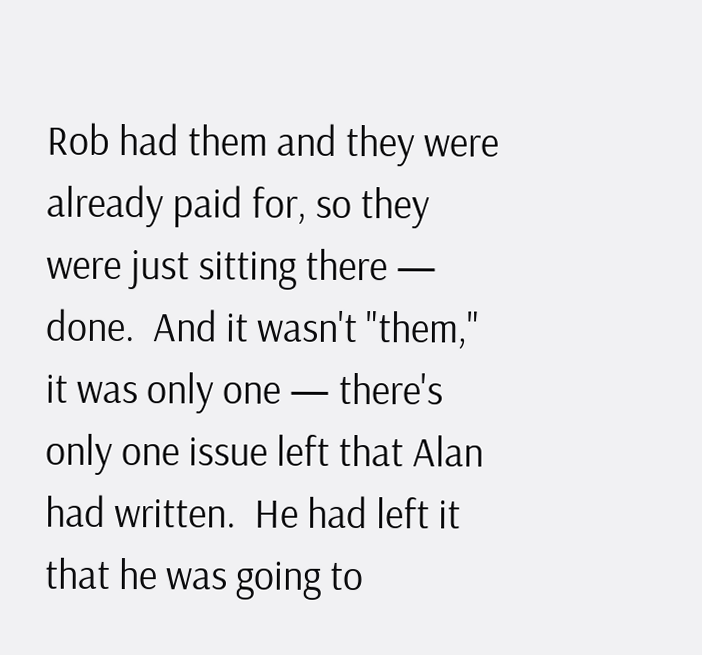Rob had them and they were already paid for, so they were just sitting there — done.  And it wasn't "them," it was only one — there's only one issue left that Alan had written.  He had left it that he was going to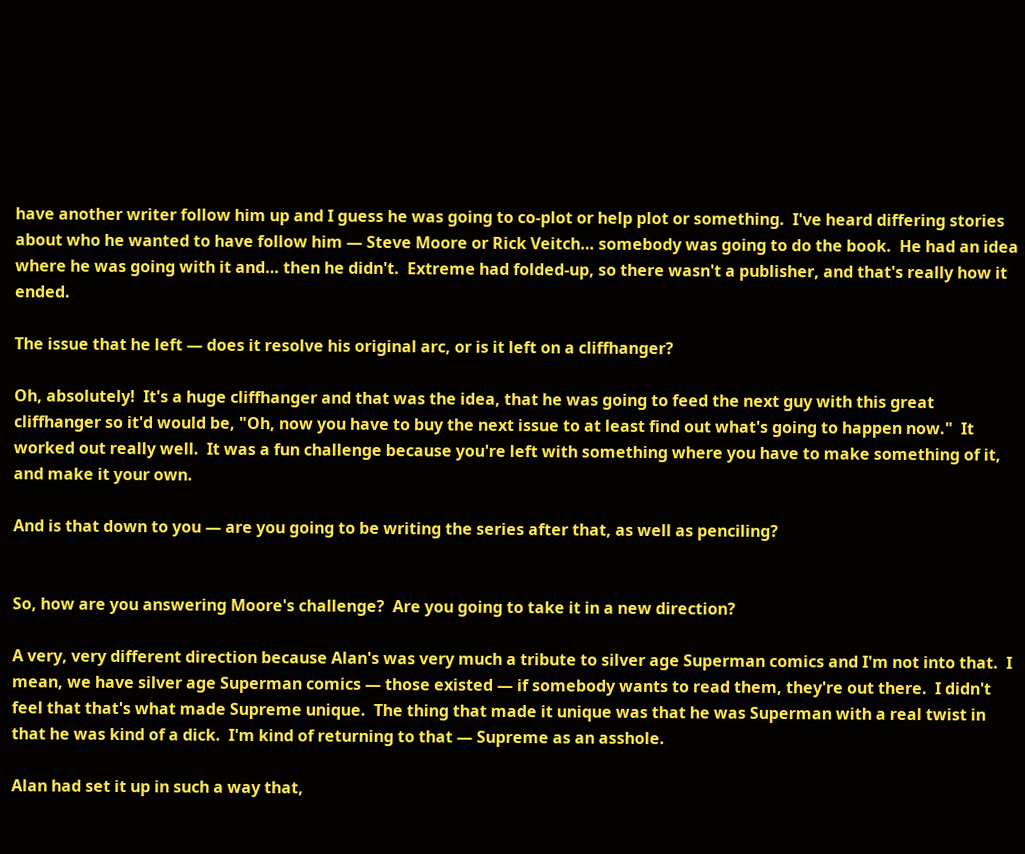have another writer follow him up and I guess he was going to co-plot or help plot or something.  I've heard differing stories about who he wanted to have follow him — Steve Moore or Rick Veitch… somebody was going to do the book.  He had an idea where he was going with it and… then he didn't.  Extreme had folded-up, so there wasn't a publisher, and that's really how it ended.

The issue that he left — does it resolve his original arc, or is it left on a cliffhanger?

Oh, absolutely!  It's a huge cliffhanger and that was the idea, that he was going to feed the next guy with this great cliffhanger so it'd would be, "Oh, now you have to buy the next issue to at least find out what's going to happen now."  It worked out really well.  It was a fun challenge because you're left with something where you have to make something of it, and make it your own.

And is that down to you — are you going to be writing the series after that, as well as penciling?


So, how are you answering Moore's challenge?  Are you going to take it in a new direction?

A very, very different direction because Alan's was very much a tribute to silver age Superman comics and I'm not into that.  I mean, we have silver age Superman comics — those existed — if somebody wants to read them, they're out there.  I didn't feel that that's what made Supreme unique.  The thing that made it unique was that he was Superman with a real twist in that he was kind of a dick.  I'm kind of returning to that — Supreme as an asshole.

Alan had set it up in such a way that,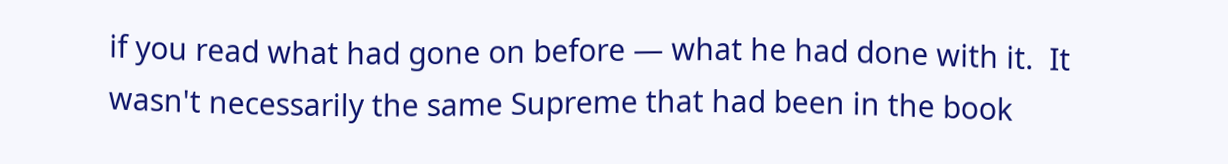if you read what had gone on before — what he had done with it.  It wasn't necessarily the same Supreme that had been in the book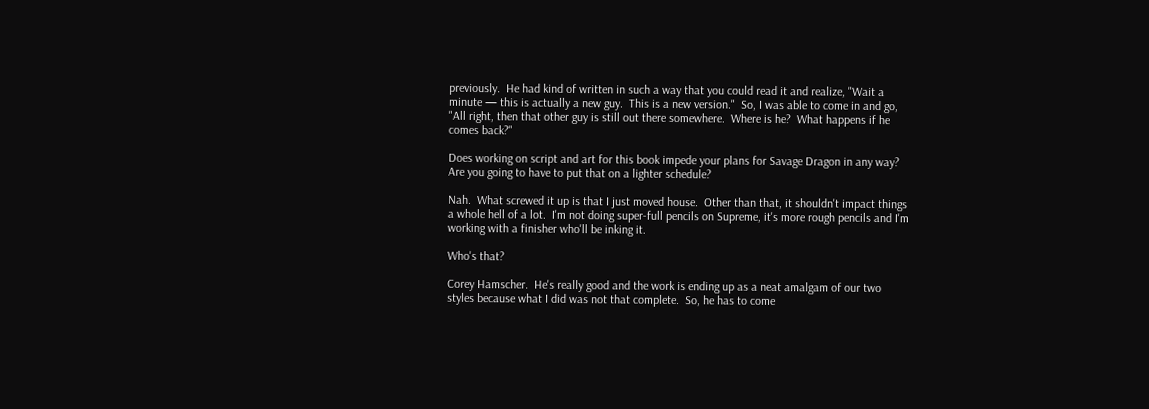previously.  He had kind of written in such a way that you could read it and realize, "Wait a minute — this is actually a new guy.  This is a new version."  So, I was able to come in and go, "All right, then that other guy is still out there somewhere.  Where is he?  What happens if he comes back?"

Does working on script and art for this book impede your plans for Savage Dragon in any way?  Are you going to have to put that on a lighter schedule?

Nah.  What screwed it up is that I just moved house.  Other than that, it shouldn't impact things a whole hell of a lot.  I'm not doing super-full pencils on Supreme, it's more rough pencils and I'm working with a finisher who'll be inking it.

Who's that?

Corey Hamscher.  He's really good and the work is ending up as a neat amalgam of our two styles because what I did was not that complete.  So, he has to come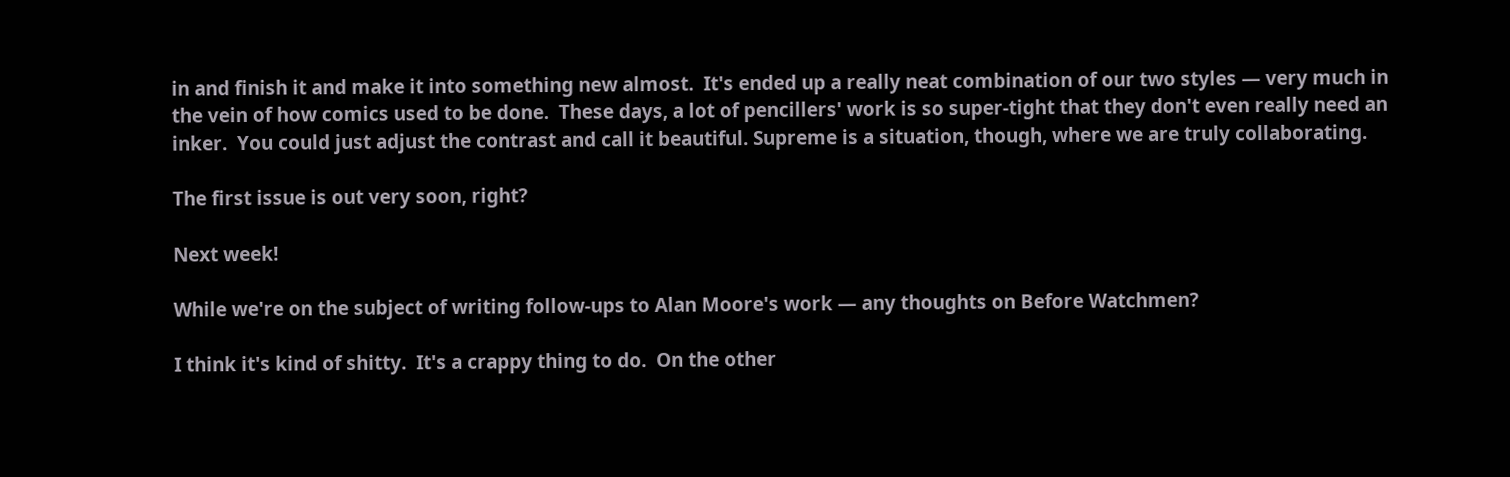in and finish it and make it into something new almost.  It's ended up a really neat combination of our two styles — very much in the vein of how comics used to be done.  These days, a lot of pencillers' work is so super-tight that they don't even really need an inker.  You could just adjust the contrast and call it beautiful. Supreme is a situation, though, where we are truly collaborating.

The first issue is out very soon, right?

Next week!

While we're on the subject of writing follow-ups to Alan Moore's work — any thoughts on Before Watchmen?

I think it's kind of shitty.  It's a crappy thing to do.  On the other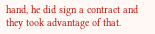hand, he did sign a contract and they took advantage of that.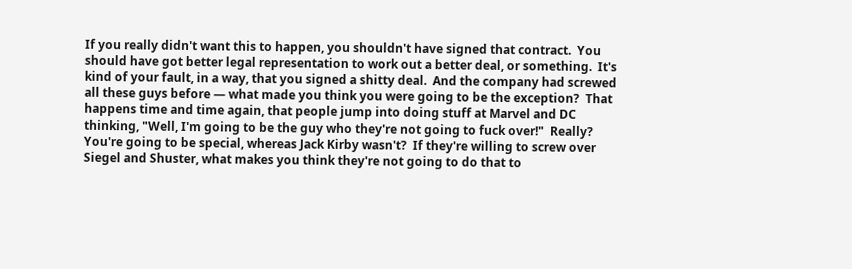If you really didn't want this to happen, you shouldn't have signed that contract.  You should have got better legal representation to work out a better deal, or something.  It's kind of your fault, in a way, that you signed a shitty deal.  And the company had screwed all these guys before — what made you think you were going to be the exception?  That happens time and time again, that people jump into doing stuff at Marvel and DC thinking, "Well, I'm going to be the guy who they're not going to fuck over!"  Really?  You're going to be special, whereas Jack Kirby wasn't?  If they're willing to screw over Siegel and Shuster, what makes you think they're not going to do that to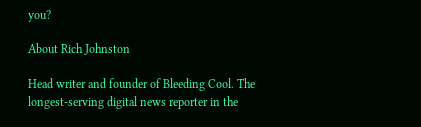you?

About Rich Johnston

Head writer and founder of Bleeding Cool. The longest-serving digital news reporter in the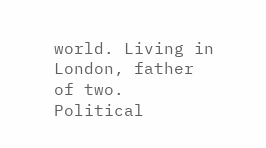world. Living in London, father of two. Political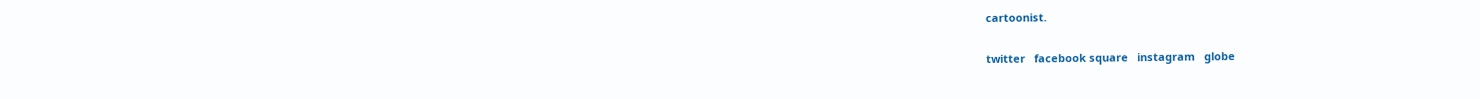cartoonist.

twitter   facebook square   instagram   globe